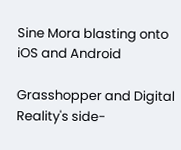Sine Mora blasting onto iOS and Android

Grasshopper and Digital Reality's side-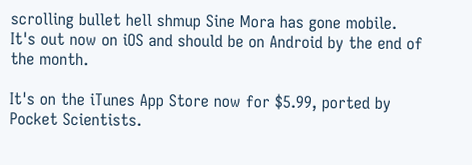scrolling bullet hell shmup Sine Mora has gone mobile. It's out now on iOS and should be on Android by the end of the month.

It's on the iTunes App Store now for $5.99, ported by Pocket Scientists.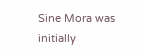Sine Mora was initially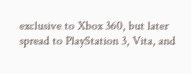exclusive to Xbox 360, but later spread to PlayStation 3, Vita, and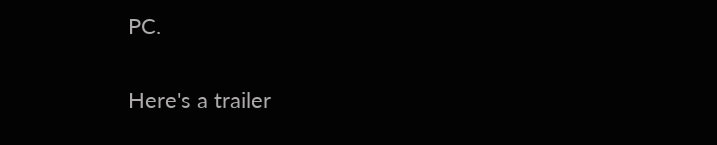PC.

Here's a trailer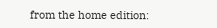from the home edition: